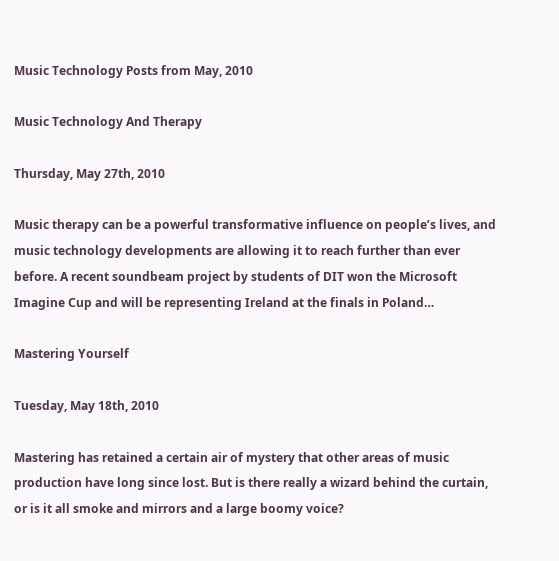Music Technology Posts from May, 2010

Music Technology And Therapy

Thursday, May 27th, 2010

Music therapy can be a powerful transformative influence on people’s lives, and music technology developments are allowing it to reach further than ever before. A recent soundbeam project by students of DIT won the Microsoft Imagine Cup and will be representing Ireland at the finals in Poland…

Mastering Yourself

Tuesday, May 18th, 2010

Mastering has retained a certain air of mystery that other areas of music production have long since lost. But is there really a wizard behind the curtain, or is it all smoke and mirrors and a large boomy voice?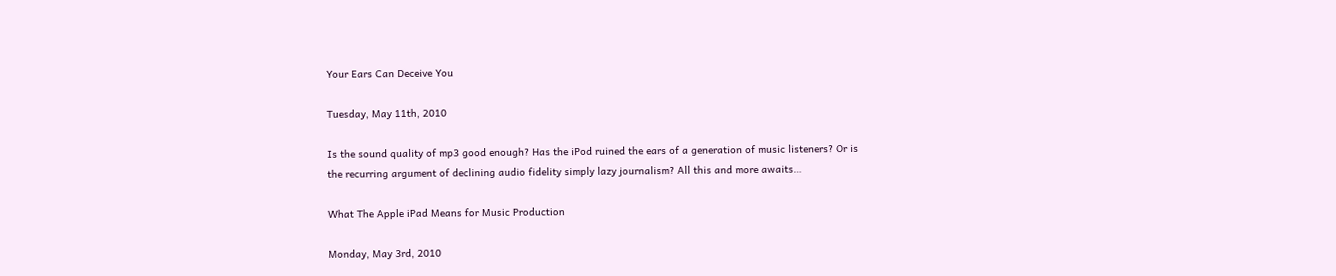Your Ears Can Deceive You

Tuesday, May 11th, 2010

Is the sound quality of mp3 good enough? Has the iPod ruined the ears of a generation of music listeners? Or is the recurring argument of declining audio fidelity simply lazy journalism? All this and more awaits…

What The Apple iPad Means for Music Production

Monday, May 3rd, 2010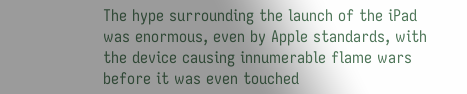The hype surrounding the launch of the iPad was enormous, even by Apple standards, with the device causing innumerable flame wars before it was even touched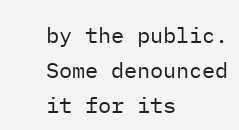by the public. Some denounced it for its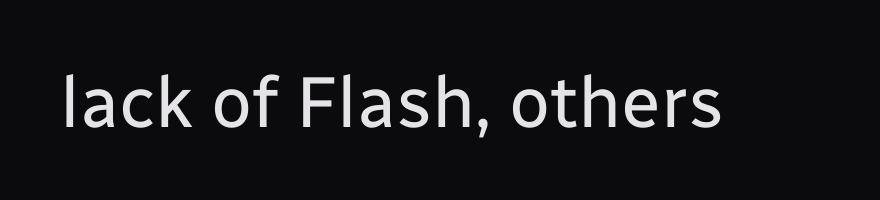lack of Flash, others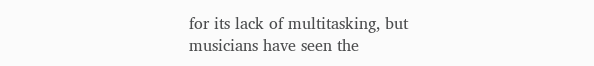for its lack of multitasking, but musicians have seen the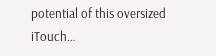potential of this oversized iTouch…